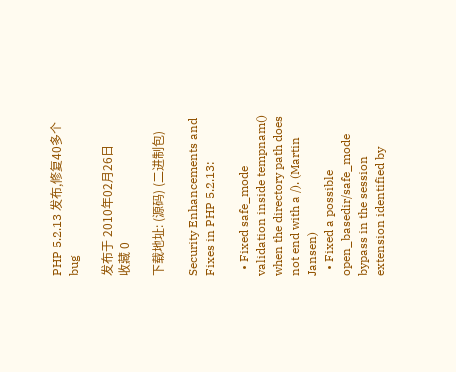PHP 5.2.13 发布,修复40多个bug

发布于 2010年02月26日
收藏 0

下载地址: (源码) (二进制包)

Security Enhancements and Fixes in PHP 5.2.13:

  • Fixed safe_mode validation inside tempnam() when the directory path does not end with a /). (Martin Jansen)
  • Fixed a possible open_basedir/safe_mode bypass in the session extension identified by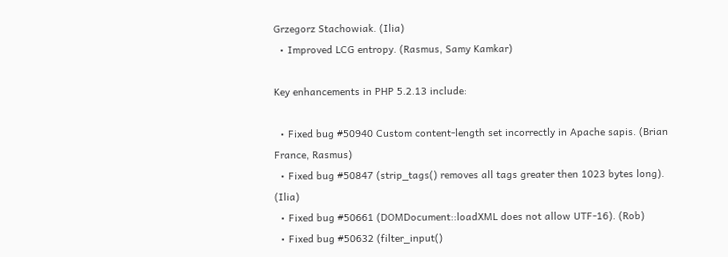Grzegorz Stachowiak. (Ilia)
  • Improved LCG entropy. (Rasmus, Samy Kamkar)

Key enhancements in PHP 5.2.13 include:

  • Fixed bug #50940 Custom content-length set incorrectly in Apache sapis. (Brian France, Rasmus)
  • Fixed bug #50847 (strip_tags() removes all tags greater then 1023 bytes long). (Ilia)
  • Fixed bug #50661 (DOMDocument::loadXML does not allow UTF-16). (Rob)
  • Fixed bug #50632 (filter_input()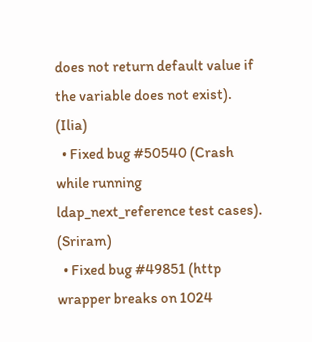does not return default value if the variable does not exist). (Ilia)
  • Fixed bug #50540 (Crash while running ldap_next_reference test cases). (Sriram)
  • Fixed bug #49851 (http wrapper breaks on 1024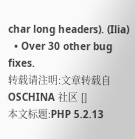char long headers). (Ilia)
  • Over 30 other bug fixes.
转载请注明:文章转载自 OSCHINA 社区 []
本文标题:PHP 5.2.13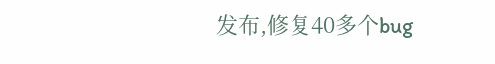发布,修复40多个bug